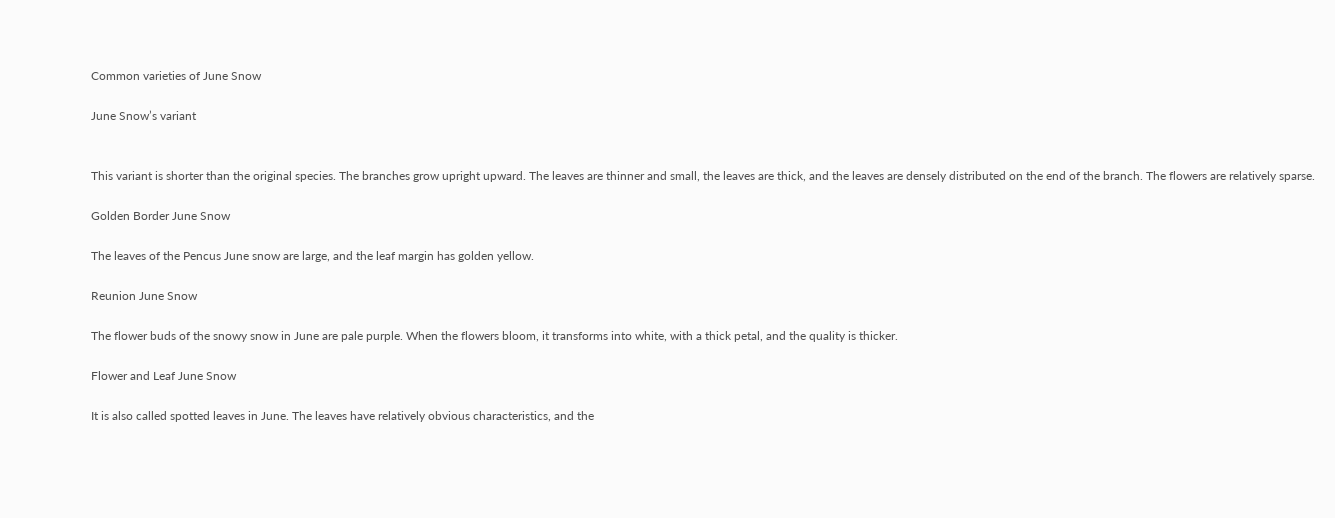Common varieties of June Snow

June Snow’s variant


This variant is shorter than the original species. The branches grow upright upward. The leaves are thinner and small, the leaves are thick, and the leaves are densely distributed on the end of the branch. The flowers are relatively sparse.

Golden Border June Snow

The leaves of the Pencus June snow are large, and the leaf margin has golden yellow.

Reunion June Snow

The flower buds of the snowy snow in June are pale purple. When the flowers bloom, it transforms into white, with a thick petal, and the quality is thicker.

Flower and Leaf June Snow

It is also called spotted leaves in June. The leaves have relatively obvious characteristics, and the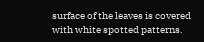surface of the leaves is covered with white spotted patterns.